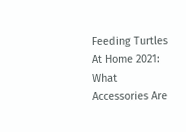Feeding Turtles At Home 2021: What Accessories Are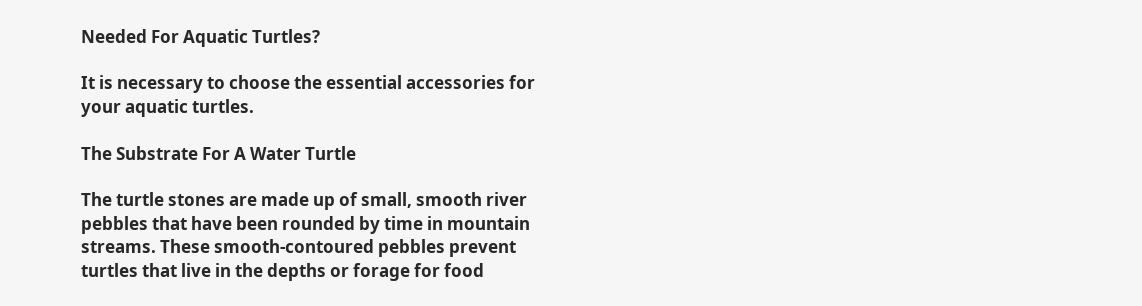Needed For Aquatic Turtles?

It is necessary to choose the essential accessories for your aquatic turtles.

The Substrate For A Water Turtle

The turtle stones are made up of small, smooth river pebbles that have been rounded by time in mountain streams. These smooth-contoured pebbles prevent turtles that live in the depths or forage for food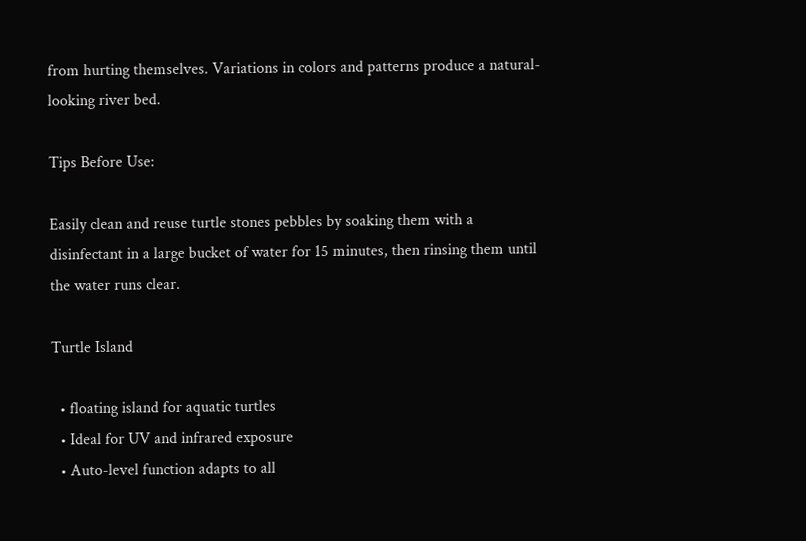from hurting themselves. Variations in colors and patterns produce a natural-looking river bed.

Tips Before Use:

Easily clean and reuse turtle stones pebbles by soaking them with a disinfectant in a large bucket of water for 15 minutes, then rinsing them until the water runs clear.

Turtle Island

  • floating island for aquatic turtles
  • Ideal for UV and infrared exposure
  • Auto-level function adapts to all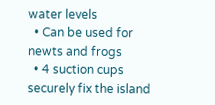water levels
  • Can be used for newts and frogs
  • 4 suction cups securely fix the island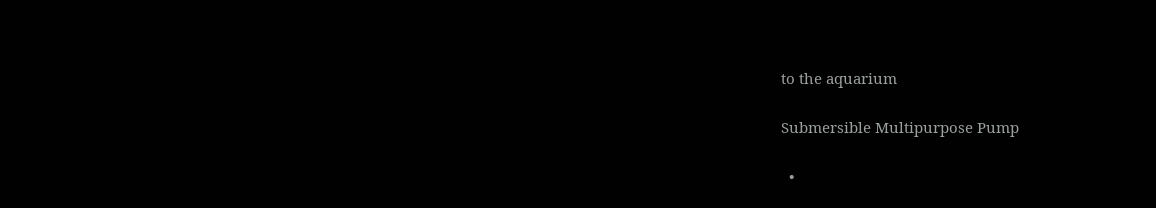to the aquarium

Submersible Multipurpose Pump

  •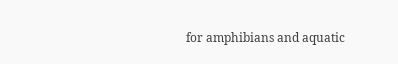for amphibians and aquatic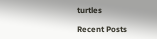turtles

Recent Posts